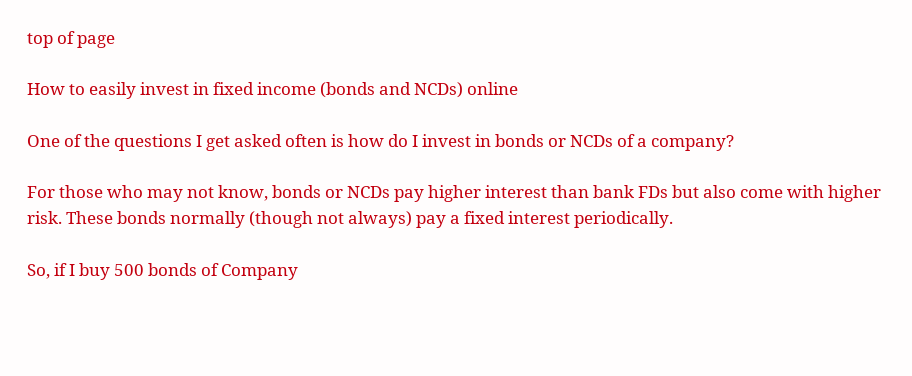top of page

How to easily invest in fixed income (bonds and NCDs) online

One of the questions I get asked often is how do I invest in bonds or NCDs of a company?

For those who may not know, bonds or NCDs pay higher interest than bank FDs but also come with higher risk. These bonds normally (though not always) pay a fixed interest periodically.

So, if I buy 500 bonds of Company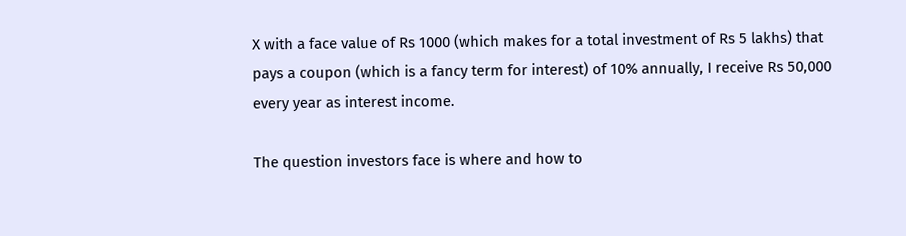X with a face value of Rs 1000 (which makes for a total investment of Rs 5 lakhs) that pays a coupon (which is a fancy term for interest) of 10% annually, I receive Rs 50,000 every year as interest income.

The question investors face is where and how to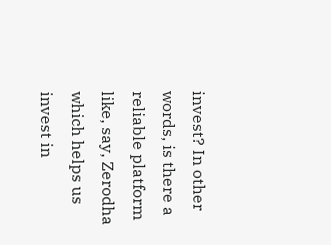invest? In other words, is there a reliable platform like, say, Zerodha which helps us invest in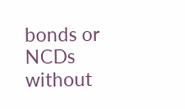bonds or NCDs without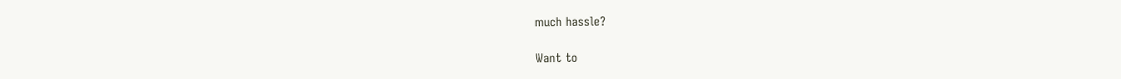much hassle?

Want to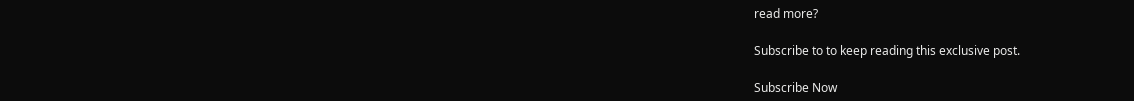read more?

Subscribe to to keep reading this exclusive post.

Subscribe Now